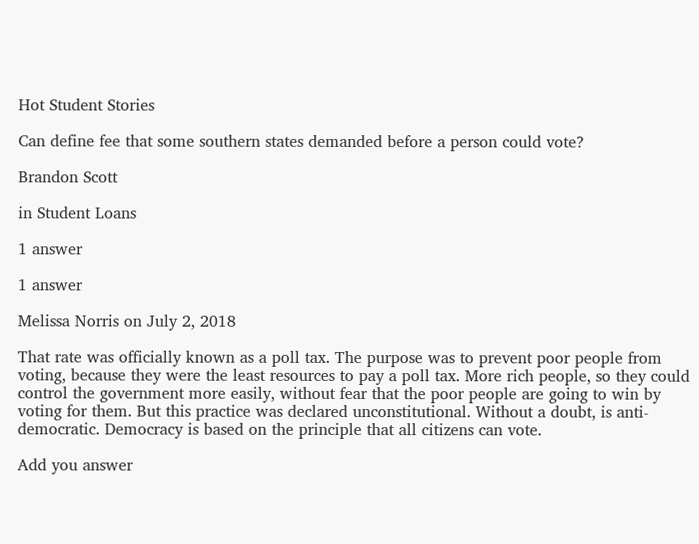Hot Student Stories

Can define fee that some southern states demanded before a person could vote?

Brandon Scott

in Student Loans

1 answer

1 answer

Melissa Norris on July 2, 2018

That rate was officially known as a poll tax. The purpose was to prevent poor people from voting, because they were the least resources to pay a poll tax. More rich people, so they could control the government more easily, without fear that the poor people are going to win by voting for them. But this practice was declared unconstitutional. Without a doubt, is anti-democratic. Democracy is based on the principle that all citizens can vote.

Add you answer